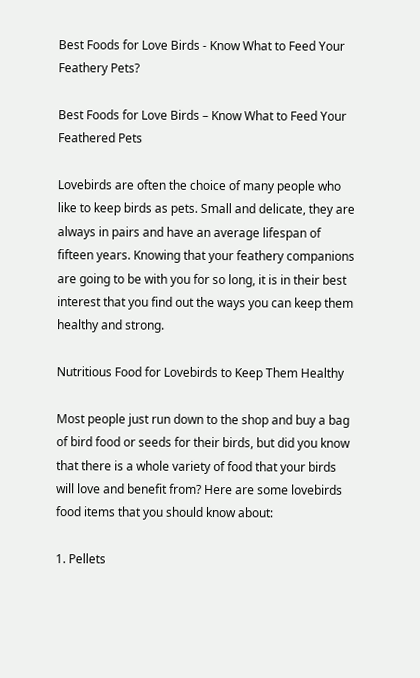Best Foods for Love Birds - Know What to Feed Your Feathery Pets?

Best Foods for Love Birds – Know What to Feed Your Feathered Pets

Lovebirds are often the choice of many people who like to keep birds as pets. Small and delicate, they are always in pairs and have an average lifespan of fifteen years. Knowing that your feathery companions are going to be with you for so long, it is in their best interest that you find out the ways you can keep them healthy and strong.

Nutritious Food for Lovebirds to Keep Them Healthy

Most people just run down to the shop and buy a bag of bird food or seeds for their birds, but did you know that there is a whole variety of food that your birds will love and benefit from? Here are some lovebirds food items that you should know about:

1. Pellets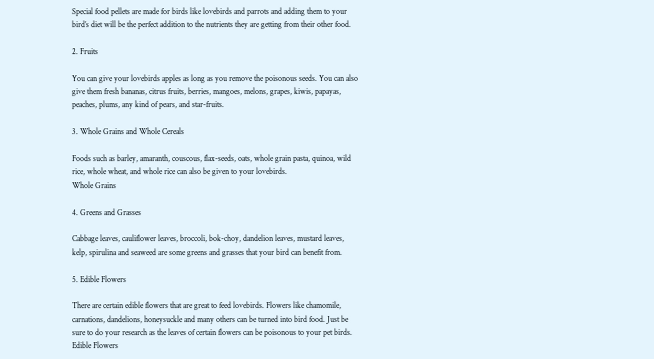Special food pellets are made for birds like lovebirds and parrots and adding them to your bird’s diet will be the perfect addition to the nutrients they are getting from their other food.

2. Fruits

You can give your lovebirds apples as long as you remove the poisonous seeds. You can also give them fresh bananas, citrus fruits, berries, mangoes, melons, grapes, kiwis, papayas, peaches, plums, any kind of pears, and star-fruits.

3. Whole Grains and Whole Cereals

Foods such as barley, amaranth, couscous, flax-seeds, oats, whole grain pasta, quinoa, wild rice, whole wheat, and whole rice can also be given to your lovebirds.
Whole Grains

4. Greens and Grasses

Cabbage leaves, cauliflower leaves, broccoli, bok-choy, dandelion leaves, mustard leaves, kelp, spirulina and seaweed are some greens and grasses that your bird can benefit from.

5. Edible Flowers

There are certain edible flowers that are great to feed lovebirds. Flowers like chamomile, carnations, dandelions, honeysuckle and many others can be turned into bird food. Just be sure to do your research as the leaves of certain flowers can be poisonous to your pet birds.
Edible Flowers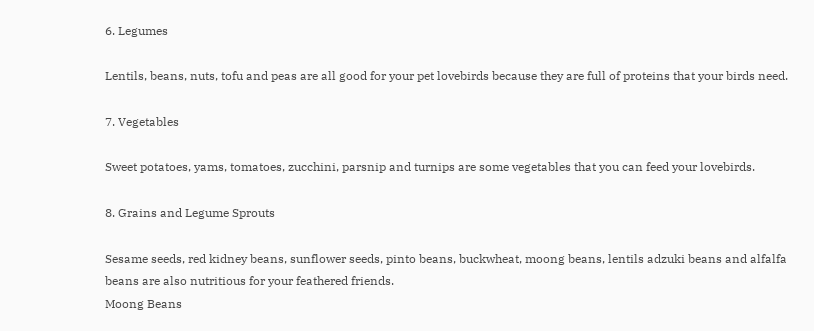6. Legumes

Lentils, beans, nuts, tofu and peas are all good for your pet lovebirds because they are full of proteins that your birds need.

7. Vegetables

Sweet potatoes, yams, tomatoes, zucchini, parsnip and turnips are some vegetables that you can feed your lovebirds.

8. Grains and Legume Sprouts

Sesame seeds, red kidney beans, sunflower seeds, pinto beans, buckwheat, moong beans, lentils adzuki beans and alfalfa beans are also nutritious for your feathered friends.
Moong Beans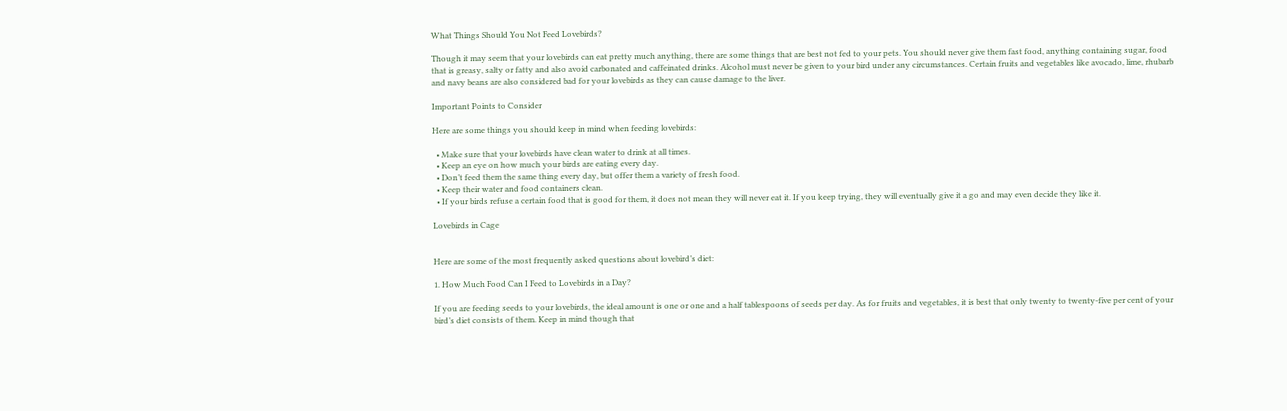What Things Should You Not Feed Lovebirds?

Though it may seem that your lovebirds can eat pretty much anything, there are some things that are best not fed to your pets. You should never give them fast food, anything containing sugar, food that is greasy, salty or fatty and also avoid carbonated and caffeinated drinks. Alcohol must never be given to your bird under any circumstances. Certain fruits and vegetables like avocado, lime, rhubarb and navy beans are also considered bad for your lovebirds as they can cause damage to the liver.

Important Points to Consider

Here are some things you should keep in mind when feeding lovebirds:

  • Make sure that your lovebirds have clean water to drink at all times.
  • Keep an eye on how much your birds are eating every day.
  • Don’t feed them the same thing every day, but offer them a variety of fresh food.
  • Keep their water and food containers clean.
  • If your birds refuse a certain food that is good for them, it does not mean they will never eat it. If you keep trying, they will eventually give it a go and may even decide they like it.

Lovebirds in Cage


Here are some of the most frequently asked questions about lovebird’s diet:

1. How Much Food Can I Feed to Lovebirds in a Day?

If you are feeding seeds to your lovebirds, the ideal amount is one or one and a half tablespoons of seeds per day. As for fruits and vegetables, it is best that only twenty to twenty-five per cent of your bird’s diet consists of them. Keep in mind though that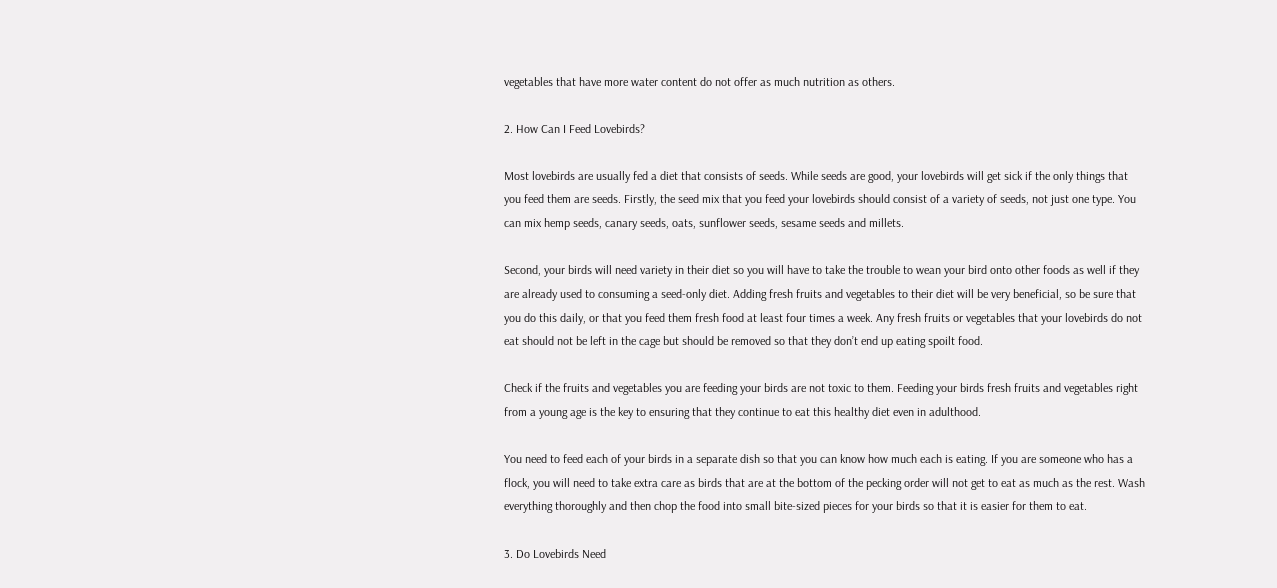vegetables that have more water content do not offer as much nutrition as others.

2. How Can I Feed Lovebirds?

Most lovebirds are usually fed a diet that consists of seeds. While seeds are good, your lovebirds will get sick if the only things that you feed them are seeds. Firstly, the seed mix that you feed your lovebirds should consist of a variety of seeds, not just one type. You can mix hemp seeds, canary seeds, oats, sunflower seeds, sesame seeds and millets.

Second, your birds will need variety in their diet so you will have to take the trouble to wean your bird onto other foods as well if they are already used to consuming a seed-only diet. Adding fresh fruits and vegetables to their diet will be very beneficial, so be sure that you do this daily, or that you feed them fresh food at least four times a week. Any fresh fruits or vegetables that your lovebirds do not eat should not be left in the cage but should be removed so that they don’t end up eating spoilt food.

Check if the fruits and vegetables you are feeding your birds are not toxic to them. Feeding your birds fresh fruits and vegetables right from a young age is the key to ensuring that they continue to eat this healthy diet even in adulthood.

You need to feed each of your birds in a separate dish so that you can know how much each is eating. If you are someone who has a flock, you will need to take extra care as birds that are at the bottom of the pecking order will not get to eat as much as the rest. Wash everything thoroughly and then chop the food into small bite-sized pieces for your birds so that it is easier for them to eat.

3. Do Lovebirds Need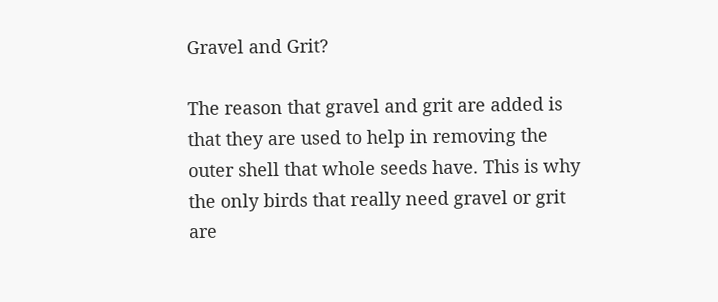Gravel and Grit?

The reason that gravel and grit are added is that they are used to help in removing the outer shell that whole seeds have. This is why the only birds that really need gravel or grit are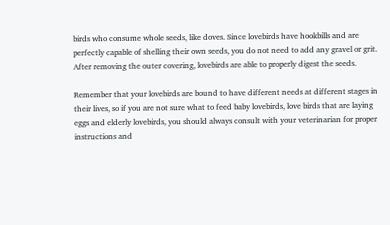birds who consume whole seeds, like doves. Since lovebirds have hookbills and are perfectly capable of shelling their own seeds, you do not need to add any gravel or grit. After removing the outer covering, lovebirds are able to properly digest the seeds.

Remember that your lovebirds are bound to have different needs at different stages in their lives, so if you are not sure what to feed baby lovebirds, love birds that are laying eggs and elderly lovebirds, you should always consult with your veterinarian for proper instructions and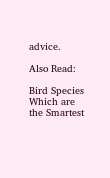advice.

Also Read:

Bird Species Which are the Smartest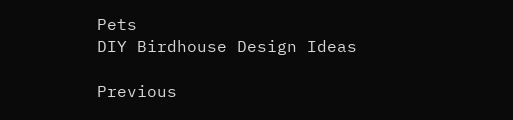Pets
DIY Birdhouse Design Ideas

Previous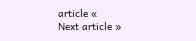article «
Next article »